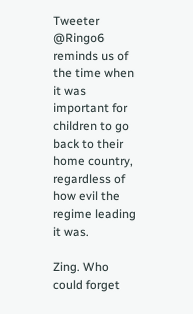Tweeter @Ringo6 reminds us of the time when it was important for children to go back to their home country, regardless of how evil the regime leading it was.

Zing. Who could forget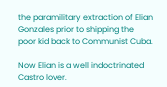the paramilitary extraction of Elian Gonzales prior to shipping the poor kid back to Communist Cuba.

Now Elian is a well indoctrinated Castro lover.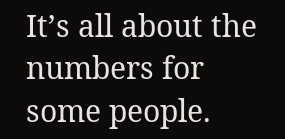It’s all about the numbers for some people.